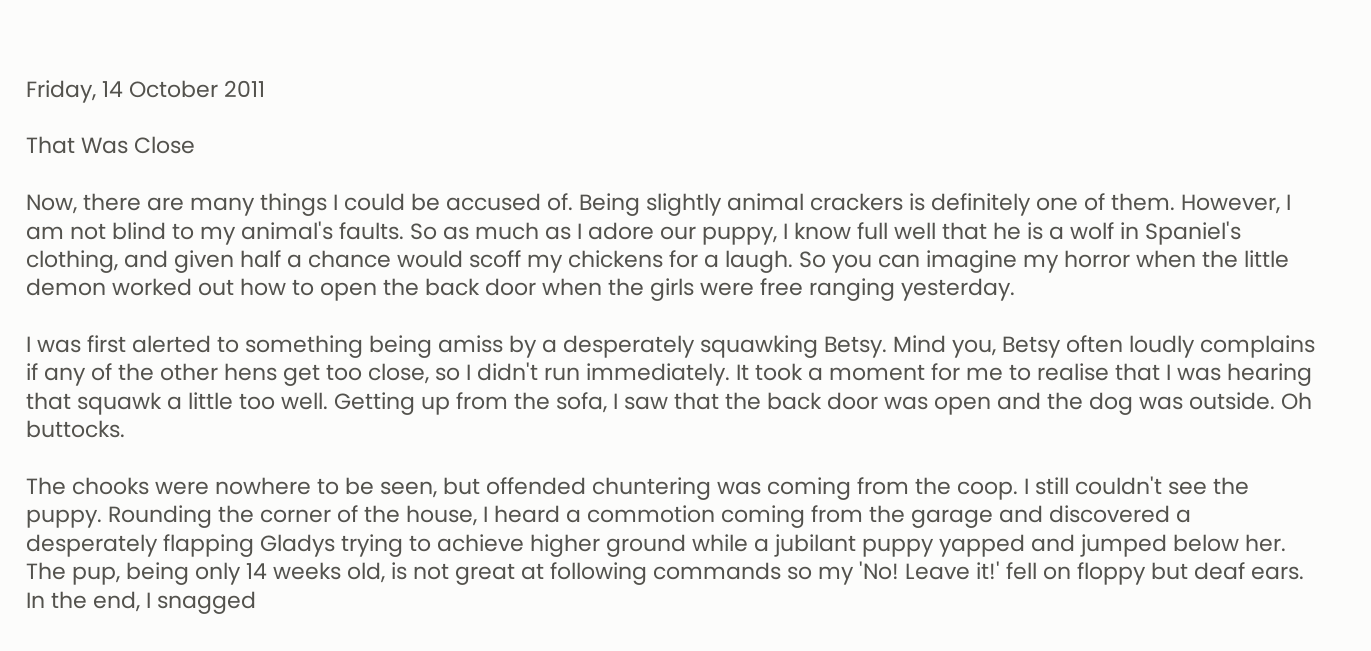Friday, 14 October 2011

That Was Close

Now, there are many things I could be accused of. Being slightly animal crackers is definitely one of them. However, I am not blind to my animal's faults. So as much as I adore our puppy, I know full well that he is a wolf in Spaniel's clothing, and given half a chance would scoff my chickens for a laugh. So you can imagine my horror when the little demon worked out how to open the back door when the girls were free ranging yesterday.

I was first alerted to something being amiss by a desperately squawking Betsy. Mind you, Betsy often loudly complains if any of the other hens get too close, so I didn't run immediately. It took a moment for me to realise that I was hearing that squawk a little too well. Getting up from the sofa, I saw that the back door was open and the dog was outside. Oh buttocks.

The chooks were nowhere to be seen, but offended chuntering was coming from the coop. I still couldn't see the puppy. Rounding the corner of the house, I heard a commotion coming from the garage and discovered a desperately flapping Gladys trying to achieve higher ground while a jubilant puppy yapped and jumped below her. The pup, being only 14 weeks old, is not great at following commands so my 'No! Leave it!' fell on floppy but deaf ears. In the end, I snagged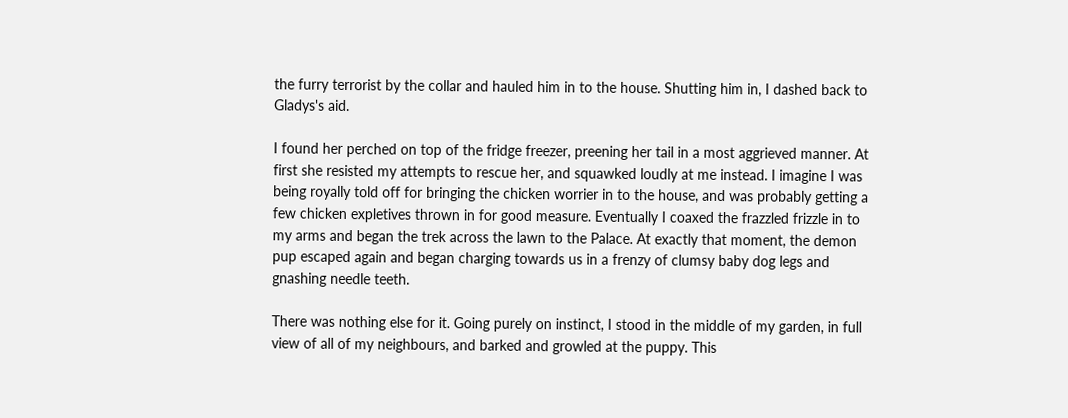the furry terrorist by the collar and hauled him in to the house. Shutting him in, I dashed back to Gladys's aid.

I found her perched on top of the fridge freezer, preening her tail in a most aggrieved manner. At first she resisted my attempts to rescue her, and squawked loudly at me instead. I imagine I was being royally told off for bringing the chicken worrier in to the house, and was probably getting a few chicken expletives thrown in for good measure. Eventually I coaxed the frazzled frizzle in to my arms and began the trek across the lawn to the Palace. At exactly that moment, the demon pup escaped again and began charging towards us in a frenzy of clumsy baby dog legs and gnashing needle teeth.

There was nothing else for it. Going purely on instinct, I stood in the middle of my garden, in full view of all of my neighbours, and barked and growled at the puppy. This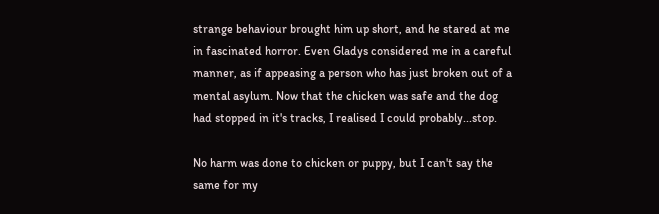strange behaviour brought him up short, and he stared at me in fascinated horror. Even Gladys considered me in a careful manner, as if appeasing a person who has just broken out of a mental asylum. Now that the chicken was safe and the dog had stopped in it's tracks, I realised I could probably...stop.

No harm was done to chicken or puppy, but I can't say the same for my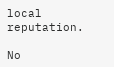local reputation.

No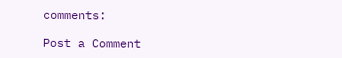comments:

Post a Comment